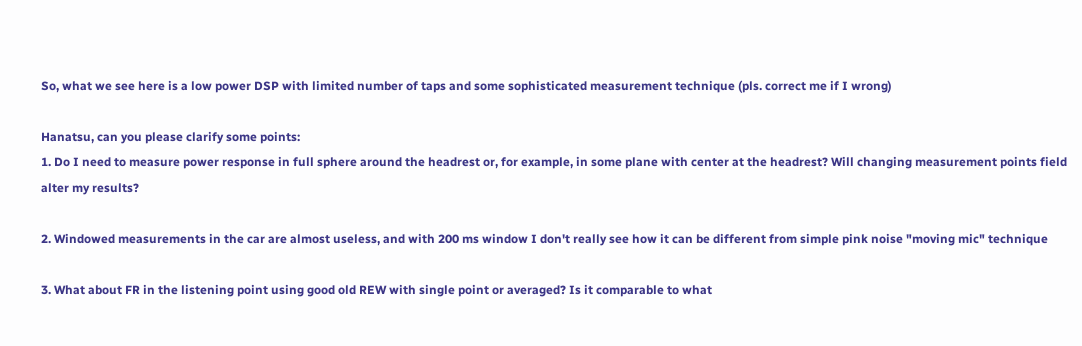So, what we see here is a low power DSP with limited number of taps and some sophisticated measurement technique (pls. correct me if I wrong)

Hanatsu, can you please clarify some points:
1. Do I need to measure power response in full sphere around the headrest or, for example, in some plane with center at the headrest? Will changing measurement points field alter my results?

2. Windowed measurements in the car are almost useless, and with 200 ms window I don't really see how it can be different from simple pink noise "moving mic" technique

3. What about FR in the listening point using good old REW with single point or averaged? Is it comparable to what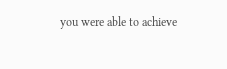you were able to achieve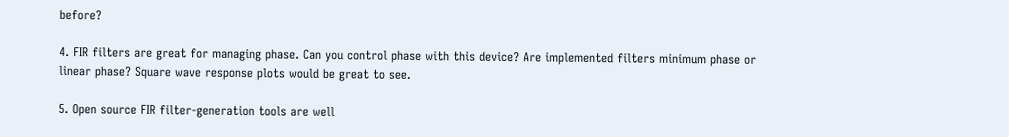before?

4. FIR filters are great for managing phase. Can you control phase with this device? Are implemented filters minimum phase or linear phase? Square wave response plots would be great to see.

5. Open source FIR filter-generation tools are well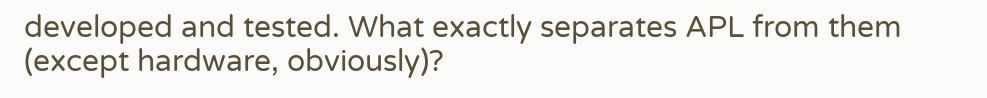developed and tested. What exactly separates APL from them (except hardware, obviously)?